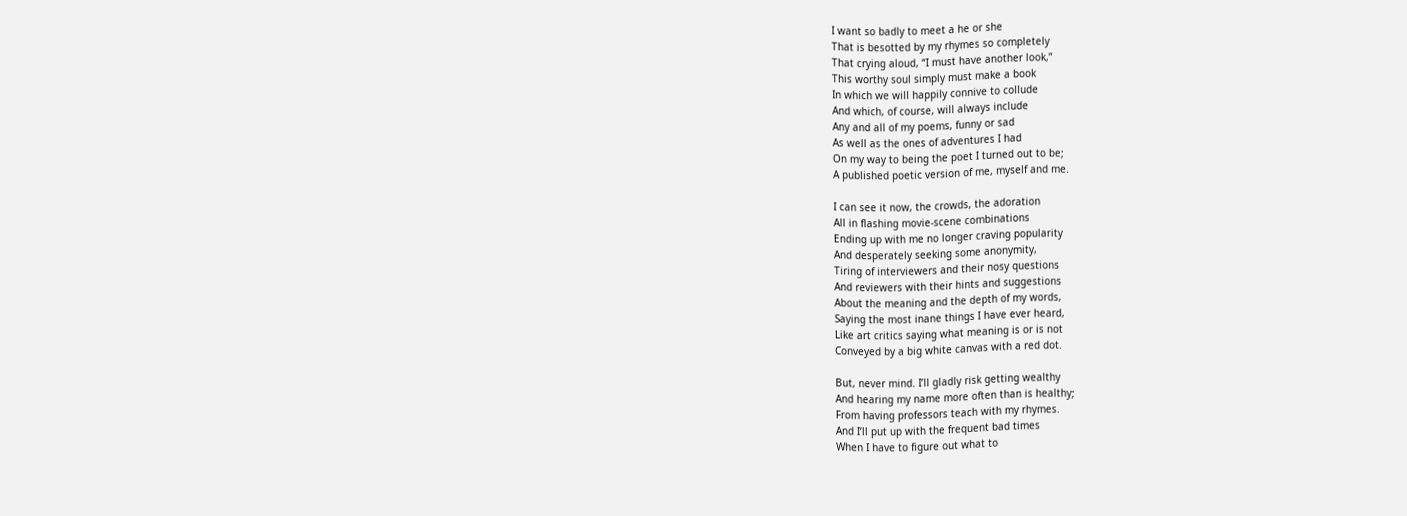I want so badly to meet a he or she
That is besotted by my rhymes so completely
That crying aloud, “I must have another look,”
This worthy soul simply must make a book
In which we will happily connive to collude
And which, of course, will always include
Any and all of my poems, funny or sad
As well as the ones of adventures I had
On my way to being the poet I turned out to be;
A published poetic version of me, myself and me.

I can see it now, the crowds, the adoration
All in flashing movie-scene combinations
Ending up with me no longer craving popularity
And desperately seeking some anonymity,
Tiring of interviewers and their nosy questions
And reviewers with their hints and suggestions
About the meaning and the depth of my words,
Saying the most inane things I have ever heard,
Like art critics saying what meaning is or is not
Conveyed by a big white canvas with a red dot.

But, never mind. I’ll gladly risk getting wealthy
And hearing my name more often than is healthy;
From having professors teach with my rhymes.
And I’ll put up with the frequent bad times
When I have to figure out what to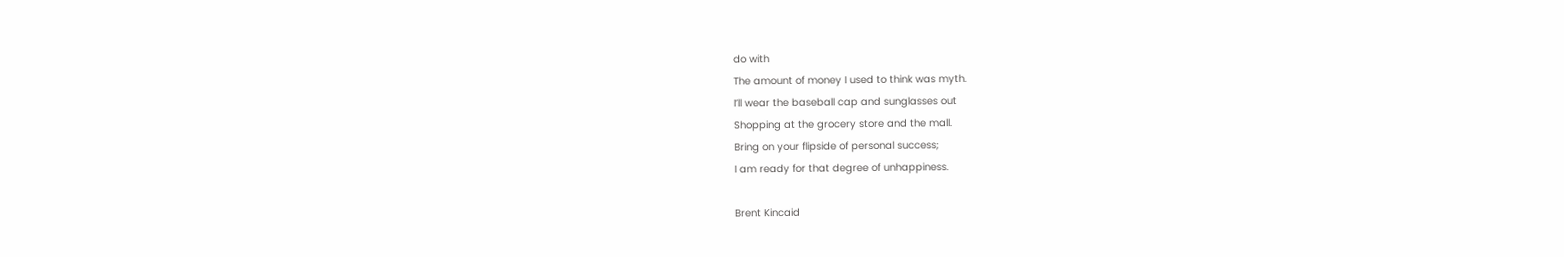do with
The amount of money I used to think was myth.
I’ll wear the baseball cap and sunglasses out
Shopping at the grocery store and the mall.
Bring on your flipside of personal success;
I am ready for that degree of unhappiness.

Brent Kincaid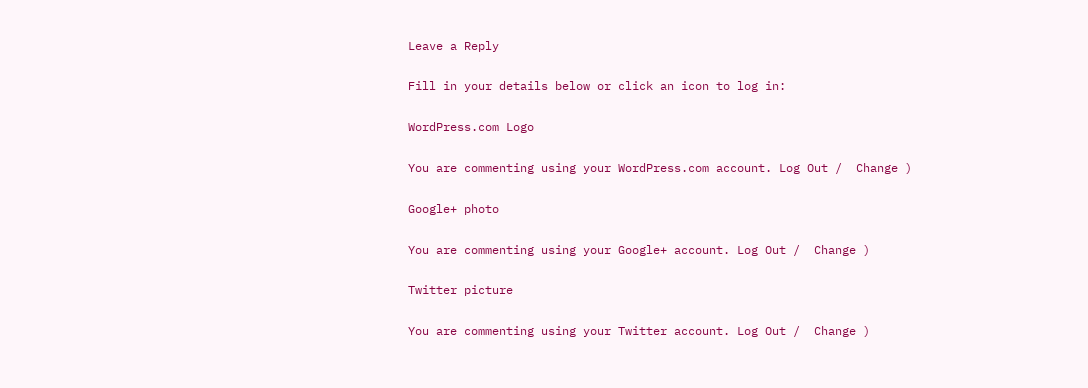Leave a Reply

Fill in your details below or click an icon to log in:

WordPress.com Logo

You are commenting using your WordPress.com account. Log Out /  Change )

Google+ photo

You are commenting using your Google+ account. Log Out /  Change )

Twitter picture

You are commenting using your Twitter account. Log Out /  Change )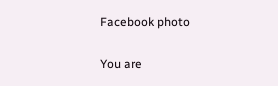Facebook photo

You are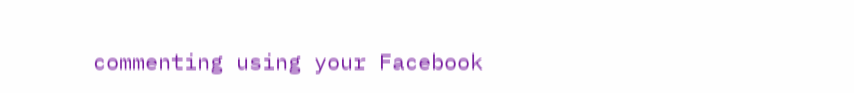commenting using your Facebook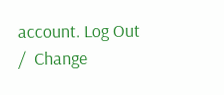account. Log Out /  Change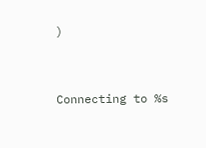)


Connecting to %s